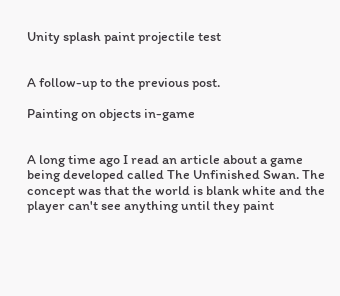Unity splash paint projectile test


A follow-up to the previous post.

Painting on objects in-game


A long time ago I read an article about a game being developed called The Unfinished Swan. The concept was that the world is blank white and the player can't see anything until they paint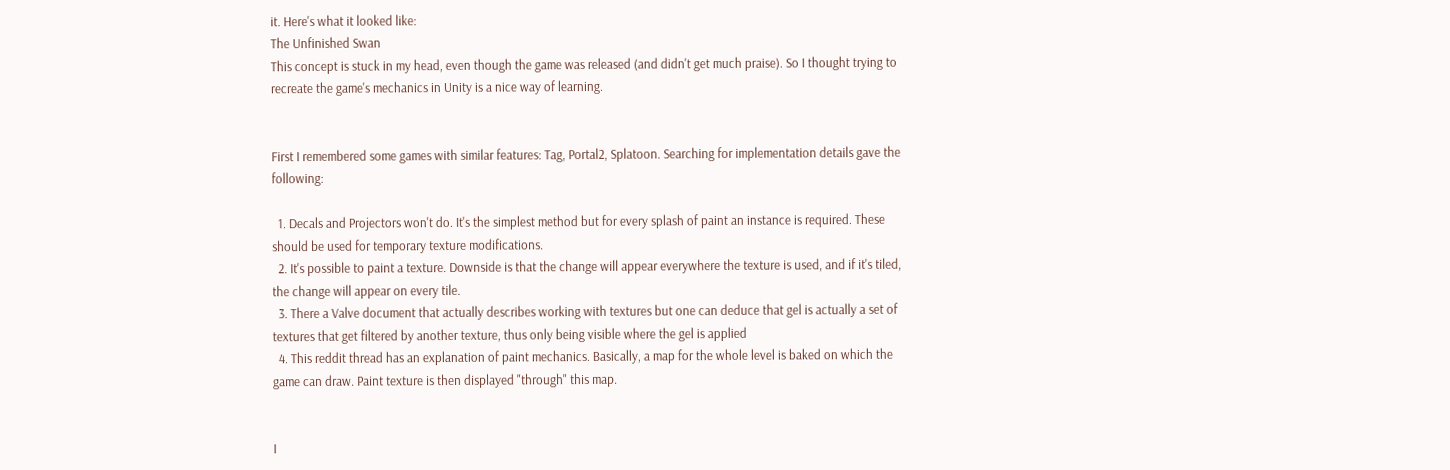it. Here's what it looked like:
The Unfinished Swan
This concept is stuck in my head, even though the game was released (and didn't get much praise). So I thought trying to recreate the game's mechanics in Unity is a nice way of learning.


First I remembered some games with similar features: Tag, Portal2, Splatoon. Searching for implementation details gave the following:

  1. Decals and Projectors won't do. It's the simplest method but for every splash of paint an instance is required. These should be used for temporary texture modifications.
  2. It's possible to paint a texture. Downside is that the change will appear everywhere the texture is used, and if it's tiled, the change will appear on every tile.
  3. There a Valve document that actually describes working with textures but one can deduce that gel is actually a set of textures that get filtered by another texture, thus only being visible where the gel is applied
  4. This reddit thread has an explanation of paint mechanics. Basically, a map for the whole level is baked on which the game can draw. Paint texture is then displayed "through" this map.


I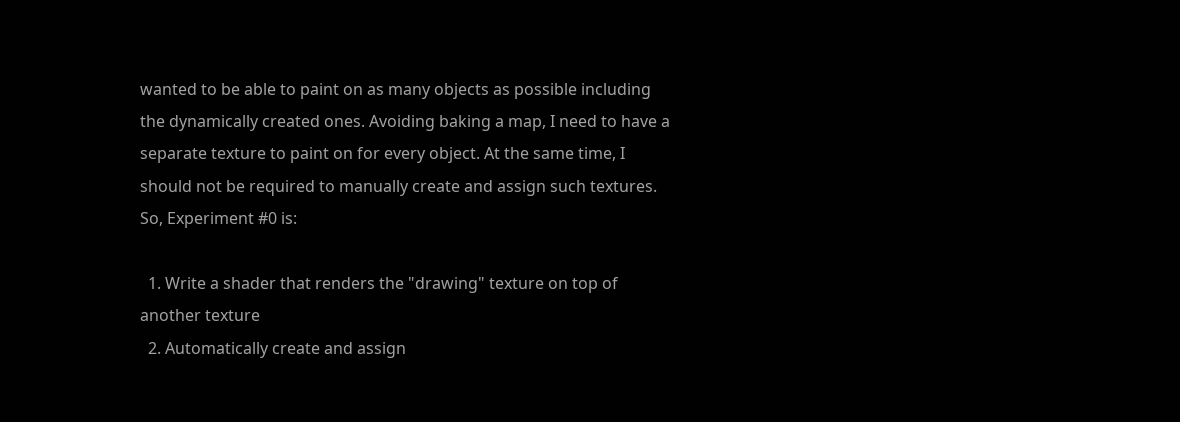wanted to be able to paint on as many objects as possible including the dynamically created ones. Avoiding baking a map, I need to have a separate texture to paint on for every object. At the same time, I should not be required to manually create and assign such textures.
So, Experiment #0 is:

  1. Write a shader that renders the "drawing" texture on top of another texture
  2. Automatically create and assign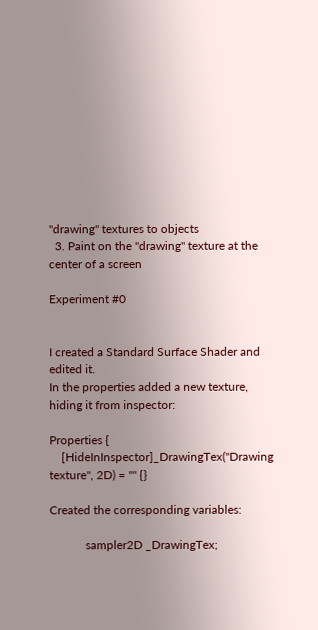"drawing" textures to objects
  3. Paint on the "drawing" texture at the center of a screen

Experiment #0


I created a Standard Surface Shader and edited it.
In the properties added a new texture, hiding it from inspector:

Properties {
    [HideInInspector]_DrawingTex("Drawing texture", 2D) = "" {}

Created the corresponding variables:

            sampler2D _DrawingTex;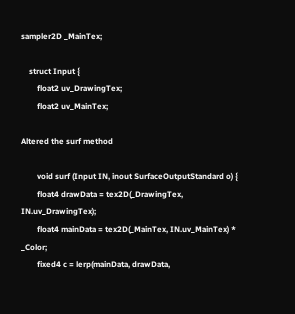sampler2D _MainTex;

    struct Input {
        float2 uv_DrawingTex;
        float2 uv_MainTex;

Altered the surf method

        void surf (Input IN, inout SurfaceOutputStandard o) {
        float4 drawData = tex2D(_DrawingTex, IN.uv_DrawingTex);
        float4 mainData = tex2D(_MainTex, IN.uv_MainTex) * _Color;
        fixed4 c = lerp(mainData, drawData,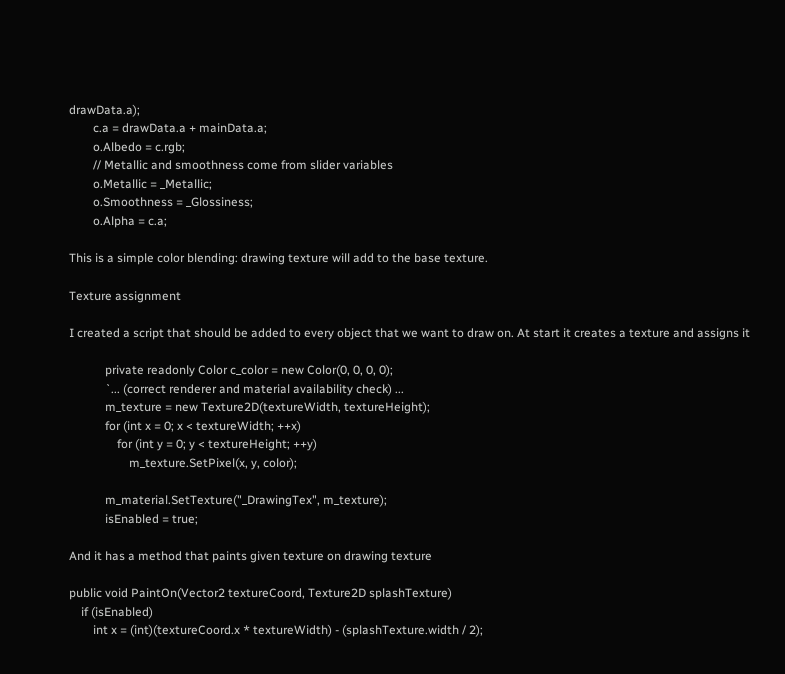drawData.a);
        c.a = drawData.a + mainData.a;
        o.Albedo = c.rgb;
        // Metallic and smoothness come from slider variables
        o.Metallic = _Metallic;
        o.Smoothness = _Glossiness;
        o.Alpha = c.a;

This is a simple color blending: drawing texture will add to the base texture.

Texture assignment

I created a script that should be added to every object that we want to draw on. At start it creates a texture and assigns it

            private readonly Color c_color = new Color(0, 0, 0, 0);
            `... (correct renderer and material availability check) ...
            m_texture = new Texture2D(textureWidth, textureHeight);
            for (int x = 0; x < textureWidth; ++x)
                for (int y = 0; y < textureHeight; ++y)
                    m_texture.SetPixel(x, y, color);

            m_material.SetTexture("_DrawingTex", m_texture);
            isEnabled = true;

And it has a method that paints given texture on drawing texture

public void PaintOn(Vector2 textureCoord, Texture2D splashTexture)
    if (isEnabled)
        int x = (int)(textureCoord.x * textureWidth) - (splashTexture.width / 2);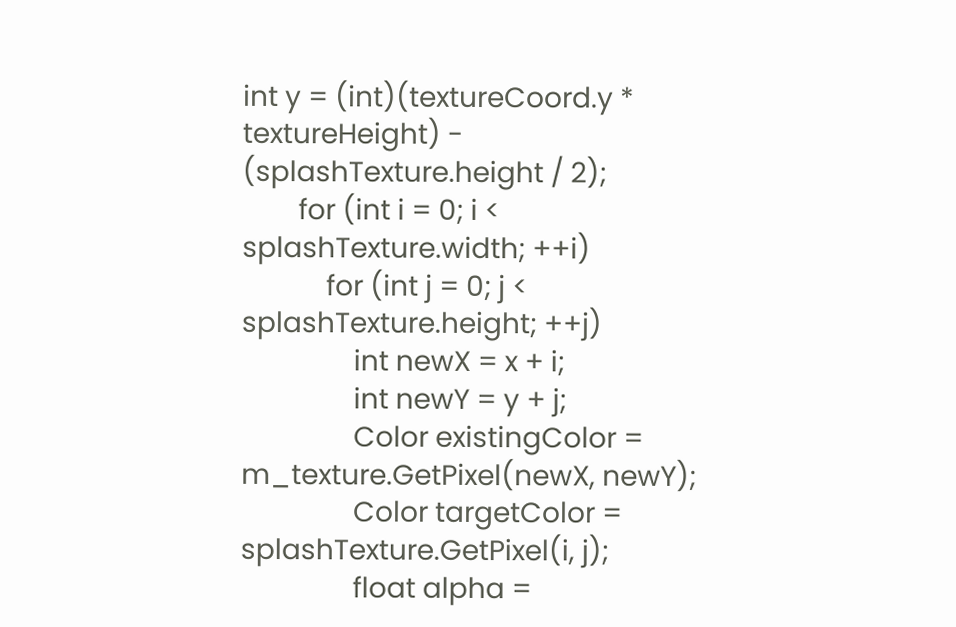int y = (int)(textureCoord.y * textureHeight) - (splashTexture.height / 2);
        for (int i = 0; i < splashTexture.width; ++i)
            for (int j = 0; j < splashTexture.height; ++j)
                int newX = x + i;
                int newY = y + j;
                Color existingColor = m_texture.GetPixel(newX, newY);
                Color targetColor = splashTexture.GetPixel(i, j);
                float alpha =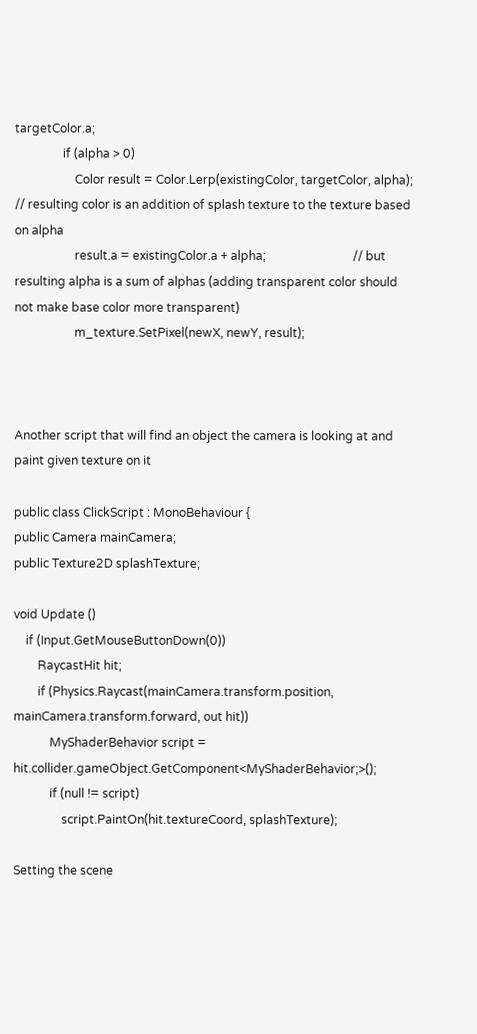targetColor.a;
                if (alpha > 0)
                    Color result = Color.Lerp(existingColor, targetColor, alpha);   // resulting color is an addition of splash texture to the texture based on alpha
                    result.a = existingColor.a + alpha;                             // but resulting alpha is a sum of alphas (adding transparent color should not make base color more transparent)
                    m_texture.SetPixel(newX, newY, result);



Another script that will find an object the camera is looking at and paint given texture on it

public class ClickScript : MonoBehaviour {
public Camera mainCamera;
public Texture2D splashTexture;

void Update ()
    if (Input.GetMouseButtonDown(0))
        RaycastHit hit;
        if (Physics.Raycast(mainCamera.transform.position, mainCamera.transform.forward, out hit))
            MyShaderBehavior script = hit.collider.gameObject.GetComponent<MyShaderBehavior;>();
            if (null != script)
                script.PaintOn(hit.textureCoord, splashTexture);

Setting the scene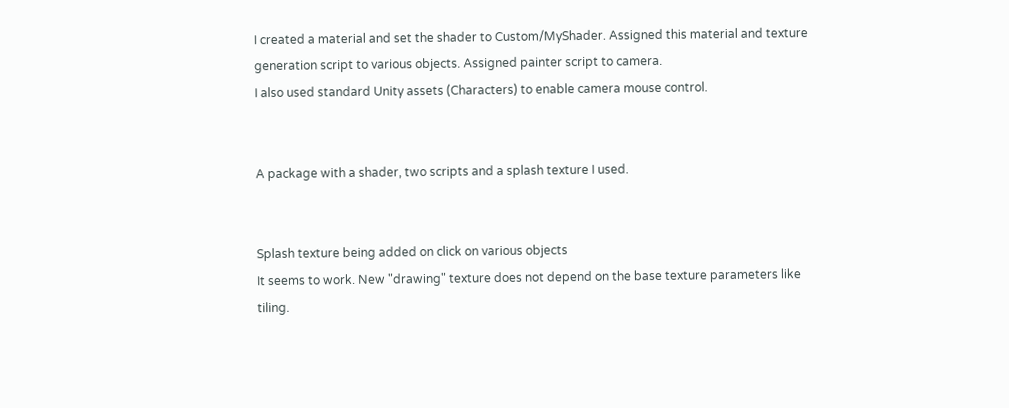I created a material and set the shader to Custom/MyShader. Assigned this material and texture generation script to various objects. Assigned painter script to camera.
I also used standard Unity assets (Characters) to enable camera mouse control.


A package with a shader, two scripts and a splash texture I used.


Splash texture being added on click on various objects
It seems to work. New "drawing" texture does not depend on the base texture parameters like tiling.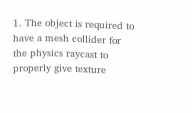1. The object is required to have a mesh collider for the physics raycast to properly give texture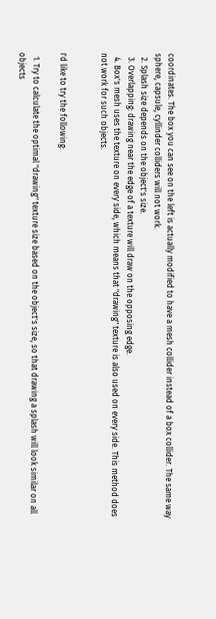coordinates. The box you can see on the left is actually modified to have a mesh collider instead of a box collider. The same way sphere, capsule, cyllinder colliders will not work.
  2. Splash size depends on the object's size.
  3. Overlapping: drawing near the edge of a texture will draw on the opposing edge.
  4. Box's mesh uses the texture on every side, which means that "drawing" texture is also used on every side. This method does not work for such objects.


I'd like to try the following:

  1. Try to calculate the optimal "drawing" texture size based on the object's size, so that drawing a splash will look similar on all objects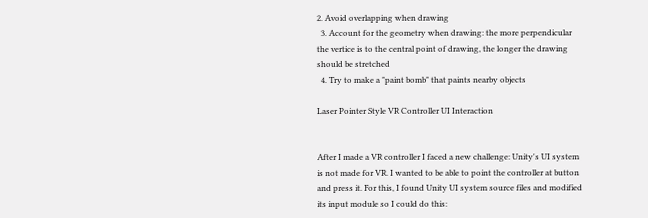2. Avoid overlapping when drawing
  3. Account for the geometry when drawing: the more perpendicular the vertice is to the central point of drawing, the longer the drawing should be stretched
  4. Try to make a "paint bomb" that paints nearby objects

Laser Pointer Style VR Controller UI Interaction


After I made a VR controller I faced a new challenge: Unity's UI system is not made for VR. I wanted to be able to point the controller at button and press it. For this, I found Unity UI system source files and modified its input module so I could do this: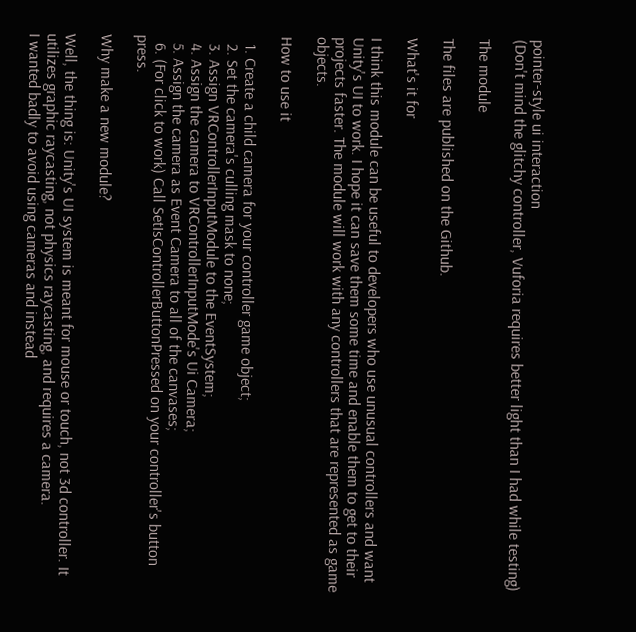pointer-style ui interaction
(Don't mind the glitchy controller, Vuforia requires better light than I had while testing)

The module

The files are published on the Github.

What's it for

I think this module can be useful to developers who use unusual controllers and want Unity's UI to work. I hope it can save them some time and enable them to get to their projects faster. The module will work with any controllers that are represented as game objects.

How to use it

  1. Create a child camera for your controller game object;
  2. Set the camera's culling mask to none;
  3. Assign VRControllerInputModule to the EventSystem;
  4. Assign the camera to VRControllerInputMode's Ui Camera;
  5. Assign the camera as Event Camera to all of the canvases;
  6. (For click to work) Call SetIsControllerButtonPressed on your controller's button press.

Why make a new module?

Well, the thing is: Unity's UI system is meant for mouse or touch, not 3d controller. It utilizes graphic raycasting, not physics raycasting, and requires a camera.
I wanted badly to avoid using cameras and instead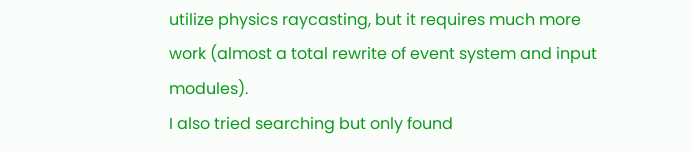utilize physics raycasting, but it requires much more work (almost a total rewrite of event system and input modules).
I also tried searching but only found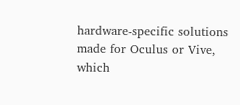hardware-specific solutions made for Oculus or Vive, which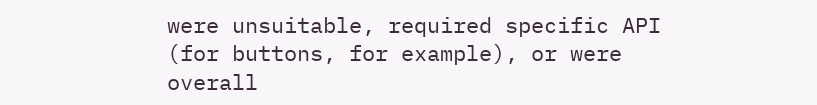were unsuitable, required specific API (for buttons, for example), or were overall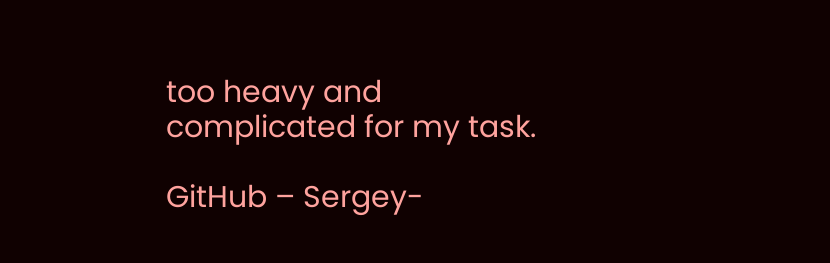too heavy and complicated for my task.

GitHub – Sergey-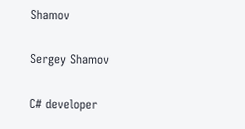Shamov

Sergey Shamov

C# developer